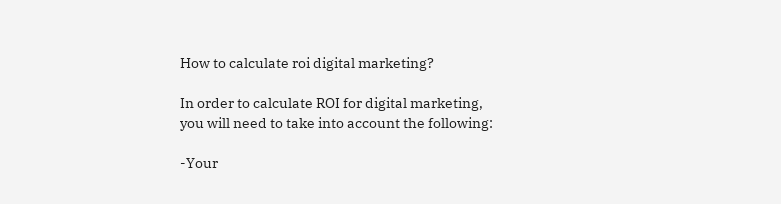How to calculate roi digital marketing?

In order to calculate ROI for digital marketing, you will need to take into account the following:

-Your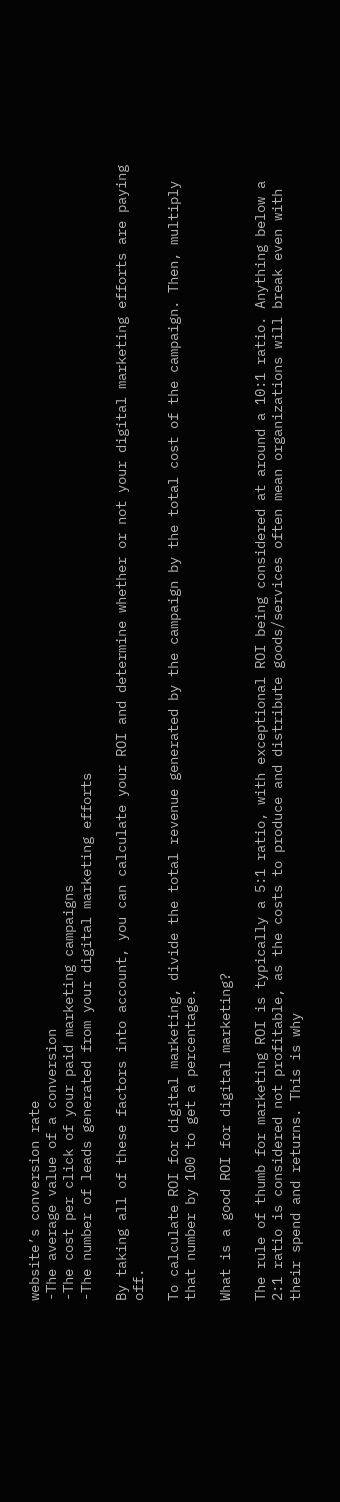website’s conversion rate
-The average value of a conversion
-The cost per click of your paid marketing campaigns
-The number of leads generated from your digital marketing efforts

By taking all of these factors into account, you can calculate your ROI and determine whether or not your digital marketing efforts are paying off.

To calculate ROI for digital marketing, divide the total revenue generated by the campaign by the total cost of the campaign. Then, multiply that number by 100 to get a percentage.

What is a good ROI for digital marketing?

The rule of thumb for marketing ROI is typically a 5:1 ratio, with exceptional ROI being considered at around a 10:1 ratio. Anything below a 2:1 ratio is considered not profitable, as the costs to produce and distribute goods/services often mean organizations will break even with their spend and returns. This is why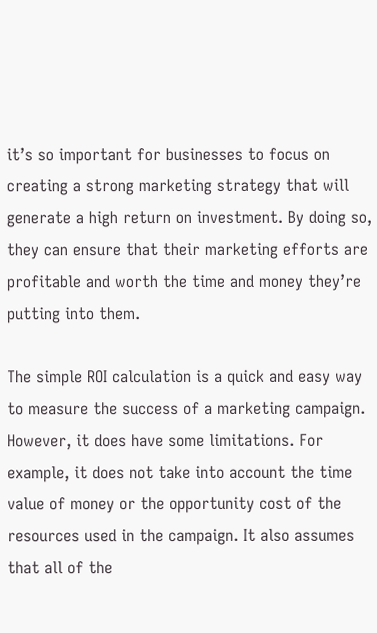it’s so important for businesses to focus on creating a strong marketing strategy that will generate a high return on investment. By doing so, they can ensure that their marketing efforts are profitable and worth the time and money they’re putting into them.

The simple ROI calculation is a quick and easy way to measure the success of a marketing campaign. However, it does have some limitations. For example, it does not take into account the time value of money or the opportunity cost of the resources used in the campaign. It also assumes that all of the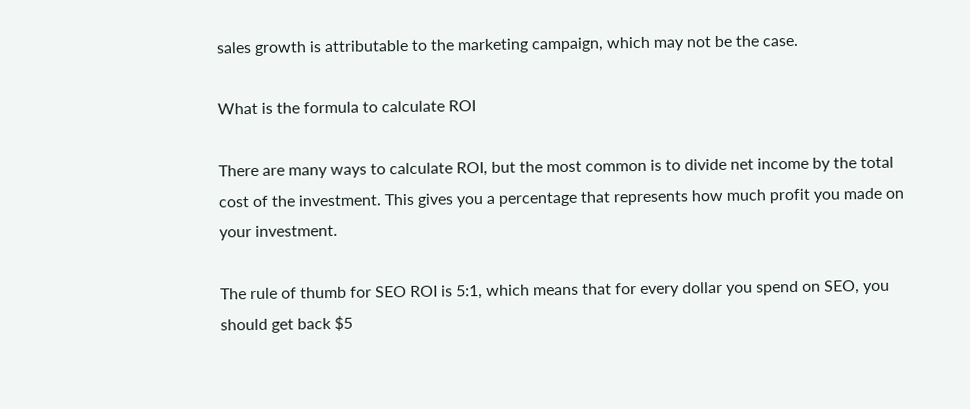sales growth is attributable to the marketing campaign, which may not be the case.

What is the formula to calculate ROI

There are many ways to calculate ROI, but the most common is to divide net income by the total cost of the investment. This gives you a percentage that represents how much profit you made on your investment.

The rule of thumb for SEO ROI is 5:1, which means that for every dollar you spend on SEO, you should get back $5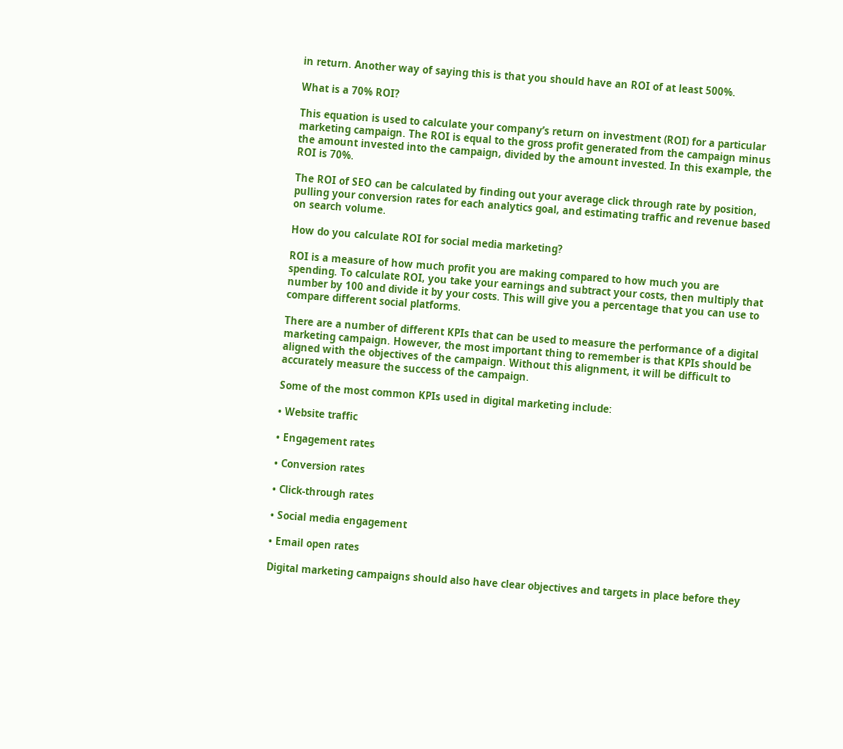in return. Another way of saying this is that you should have an ROI of at least 500%.

What is a 70% ROI?

This equation is used to calculate your company’s return on investment (ROI) for a particular marketing campaign. The ROI is equal to the gross profit generated from the campaign minus the amount invested into the campaign, divided by the amount invested. In this example, the ROI is 70%.

The ROI of SEO can be calculated by finding out your average click through rate by position, pulling your conversion rates for each analytics goal, and estimating traffic and revenue based on search volume.

How do you calculate ROI for social media marketing?

ROI is a measure of how much profit you are making compared to how much you are spending. To calculate ROI, you take your earnings and subtract your costs, then multiply that number by 100 and divide it by your costs. This will give you a percentage that you can use to compare different social platforms.

There are a number of different KPIs that can be used to measure the performance of a digital marketing campaign. However, the most important thing to remember is that KPIs should be aligned with the objectives of the campaign. Without this alignment, it will be difficult to accurately measure the success of the campaign.

Some of the most common KPIs used in digital marketing include:

• Website traffic

• Engagement rates

• Conversion rates

• Click-through rates

• Social media engagement

• Email open rates

Digital marketing campaigns should also have clear objectives and targets in place before they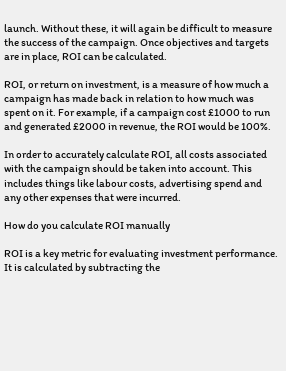launch. Without these, it will again be difficult to measure the success of the campaign. Once objectives and targets are in place, ROI can be calculated.

ROI, or return on investment, is a measure of how much a campaign has made back in relation to how much was spent on it. For example, if a campaign cost £1000 to run and generated £2000 in revenue, the ROI would be 100%.

In order to accurately calculate ROI, all costs associated with the campaign should be taken into account. This includes things like labour costs, advertising spend and any other expenses that were incurred.

How do you calculate ROI manually

ROI is a key metric for evaluating investment performance. It is calculated by subtracting the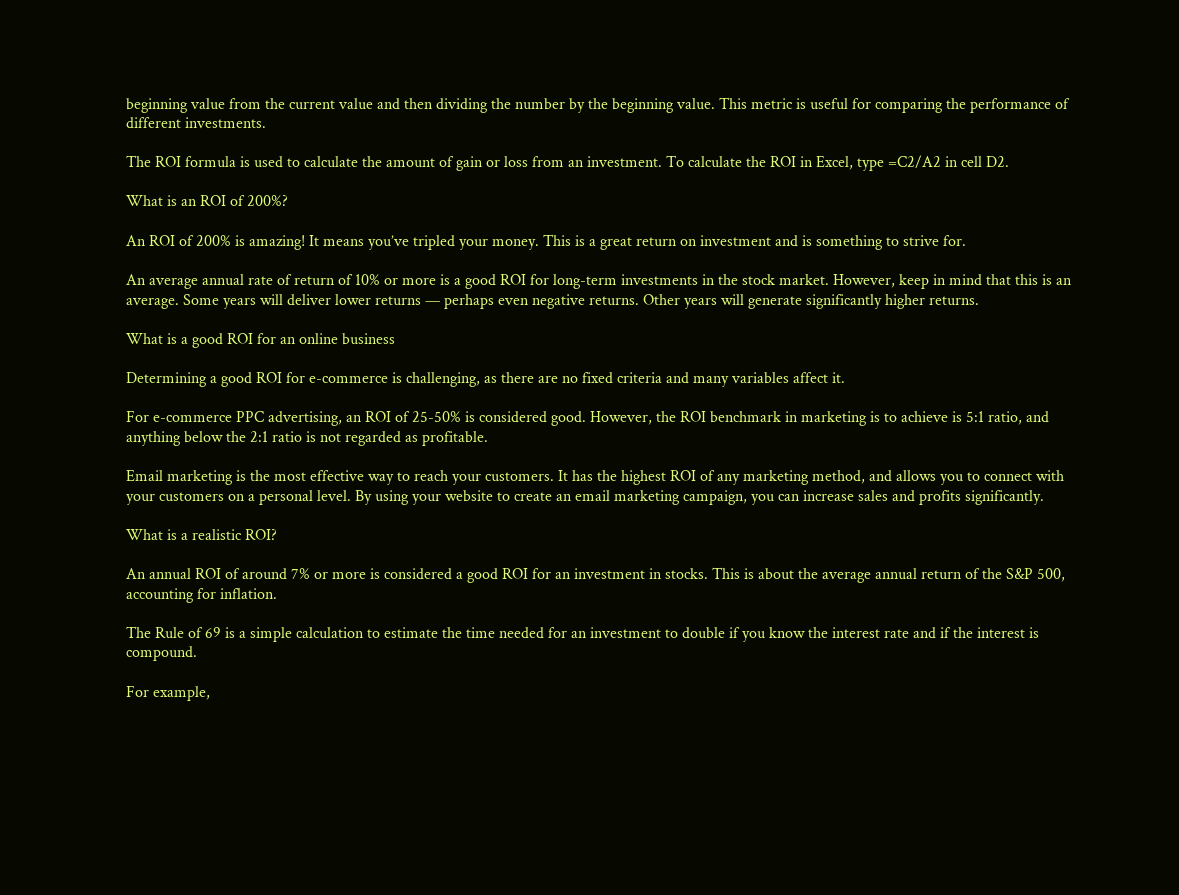beginning value from the current value and then dividing the number by the beginning value. This metric is useful for comparing the performance of different investments.

The ROI formula is used to calculate the amount of gain or loss from an investment. To calculate the ROI in Excel, type =C2/A2 in cell D2.

What is an ROI of 200%?

An ROI of 200% is amazing! It means you’ve tripled your money. This is a great return on investment and is something to strive for.

An average annual rate of return of 10% or more is a good ROI for long-term investments in the stock market. However, keep in mind that this is an average. Some years will deliver lower returns — perhaps even negative returns. Other years will generate significantly higher returns.

What is a good ROI for an online business

Determining a good ROI for e-commerce is challenging, as there are no fixed criteria and many variables affect it.

For e-commerce PPC advertising, an ROI of 25-50% is considered good. However, the ROI benchmark in marketing is to achieve is 5:1 ratio, and anything below the 2:1 ratio is not regarded as profitable.

Email marketing is the most effective way to reach your customers. It has the highest ROI of any marketing method, and allows you to connect with your customers on a personal level. By using your website to create an email marketing campaign, you can increase sales and profits significantly.

What is a realistic ROI?

An annual ROI of around 7% or more is considered a good ROI for an investment in stocks. This is about the average annual return of the S&P 500, accounting for inflation.

The Rule of 69 is a simple calculation to estimate the time needed for an investment to double if you know the interest rate and if the interest is compound.

For example,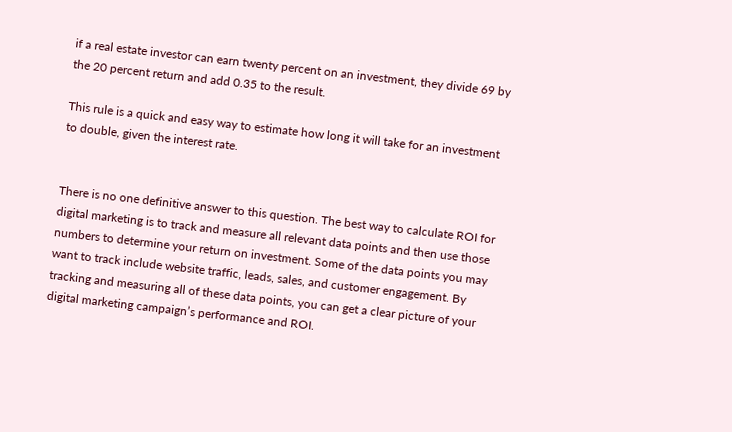if a real estate investor can earn twenty percent on an investment, they divide 69 by the 20 percent return and add 0.35 to the result.

This rule is a quick and easy way to estimate how long it will take for an investment to double, given the interest rate.


There is no one definitive answer to this question. The best way to calculate ROI for digital marketing is to track and measure all relevant data points and then use those numbers to determine your return on investment. Some of the data points you may want to track include website traffic, leads, sales, and customer engagement. By tracking and measuring all of these data points, you can get a clear picture of your digital marketing campaign’s performance and ROI.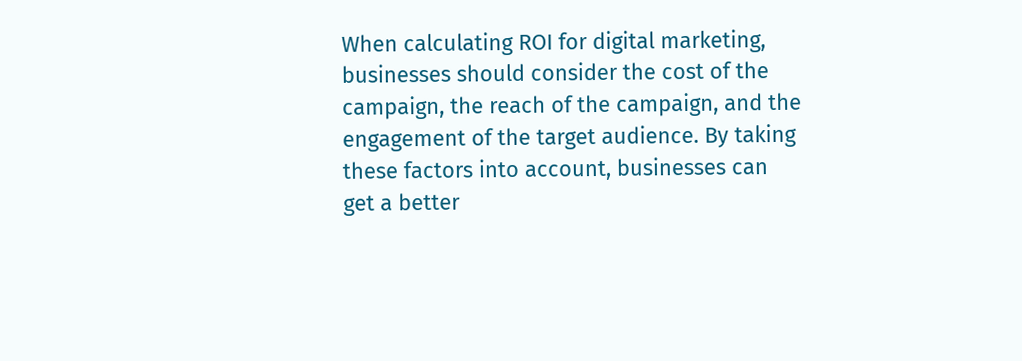When calculating ROI for digital marketing, businesses should consider the cost of the campaign, the reach of the campaign, and the engagement of the target audience. By taking these factors into account, businesses can get a better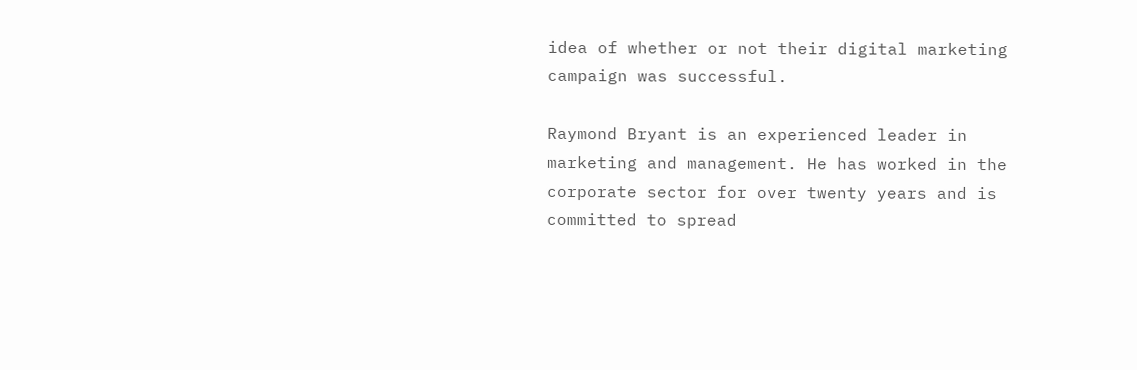idea of whether or not their digital marketing campaign was successful.

Raymond Bryant is an experienced leader in marketing and management. He has worked in the corporate sector for over twenty years and is committed to spread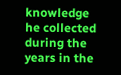knowledge he collected during the years in the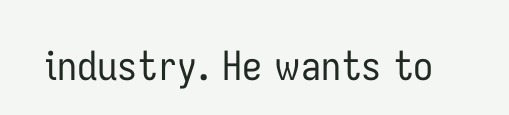industry. He wants to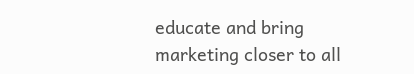educate and bring marketing closer to all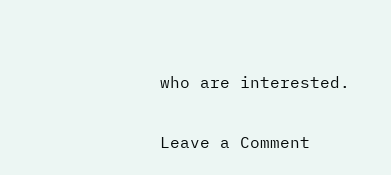who are interested.

Leave a Comment